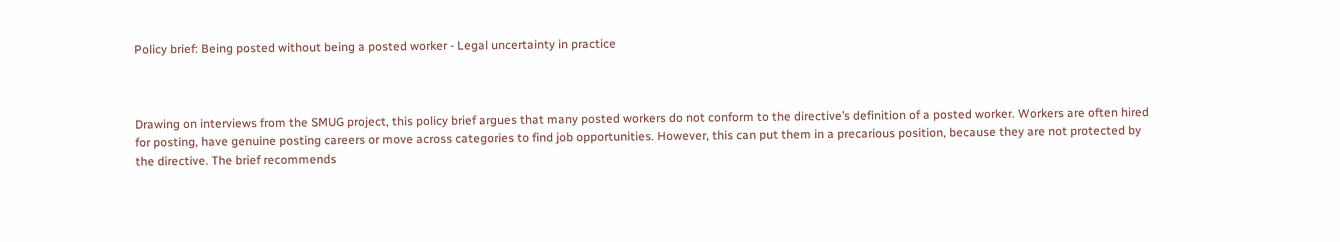Policy brief: Being posted without being a posted worker - Legal uncertainty in practice



Drawing on interviews from the SMUG project, this policy brief argues that many posted workers do not conform to the directive’s definition of a posted worker. Workers are often hired for posting, have genuine posting careers or move across categories to find job opportunities. However, this can put them in a precarious position, because they are not protected by the directive. The brief recommends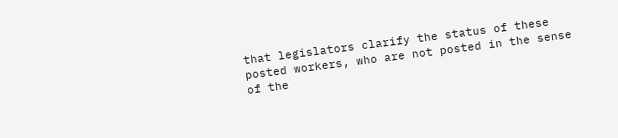that legislators clarify the status of these posted workers, who are not posted in the sense of the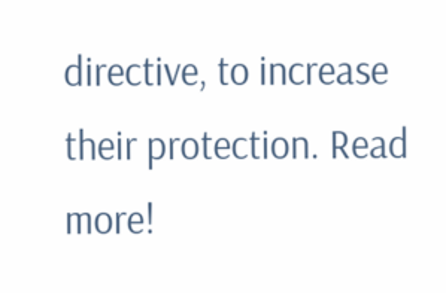directive, to increase their protection. Read more!